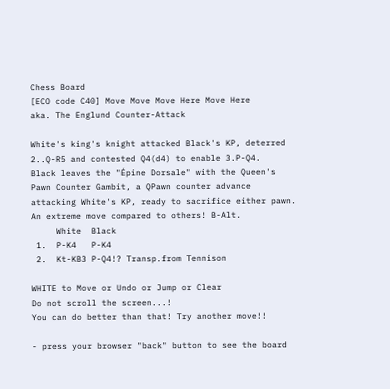Chess Board
[ECO code C40] Move Move Move Here Move Here
aka. The Englund Counter-Attack

White's king's knight attacked Black's KP, deterred 2..Q-R5 and contested Q4(d4) to enable 3.P-Q4.
Black leaves the "Épine Dorsale" with the Queen's Pawn Counter Gambit, a QPawn counter advance attacking White's KP, ready to sacrifice either pawn. An extreme move compared to others! B-Alt.
     White  Black
 1.  P-K4   P-K4
 2.  Kt-KB3 P-Q4!? Transp.from Tennison

WHITE to Move or Undo or Jump or Clear
Do not scroll the screen...!
You can do better than that! Try another move!!

- press your browser "back" button to see the board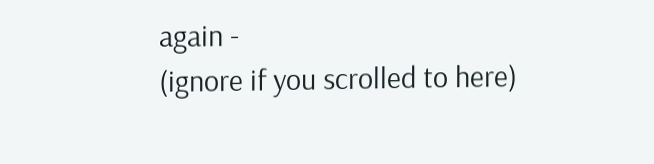again -
(ignore if you scrolled to here)